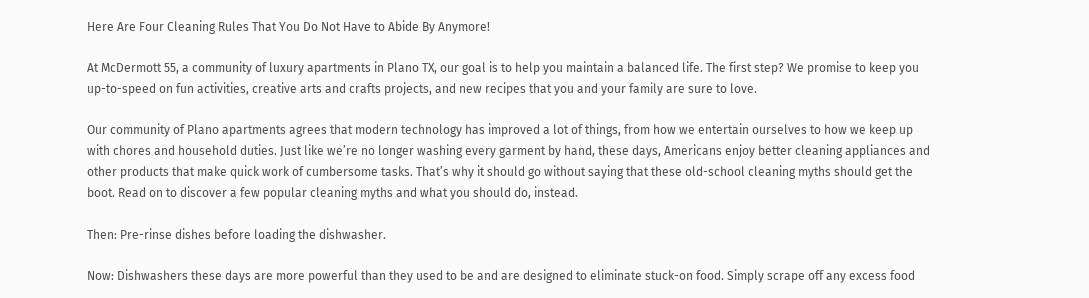Here Are Four Cleaning Rules That You Do Not Have to Abide By Anymore!

At McDermott 55, a community of luxury apartments in Plano TX, our goal is to help you maintain a balanced life. The first step? We promise to keep you up-to-speed on fun activities, creative arts and crafts projects, and new recipes that you and your family are sure to love.

Our community of Plano apartments agrees that modern technology has improved a lot of things, from how we entertain ourselves to how we keep up with chores and household duties. Just like we’re no longer washing every garment by hand, these days, Americans enjoy better cleaning appliances and other products that make quick work of cumbersome tasks. That’s why it should go without saying that these old-school cleaning myths should get the boot. Read on to discover a few popular cleaning myths and what you should do, instead.

Then: Pre-rinse dishes before loading the dishwasher.

Now: Dishwashers these days are more powerful than they used to be and are designed to eliminate stuck-on food. Simply scrape off any excess food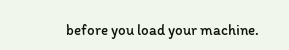before you load your machine.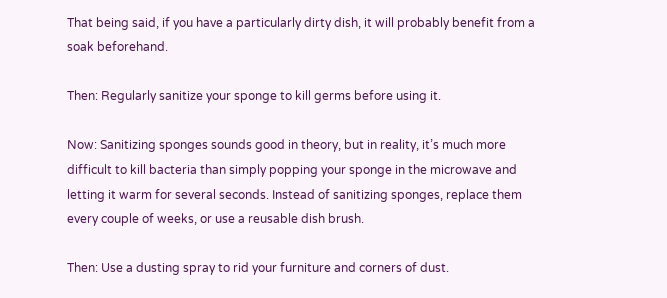That being said, if you have a particularly dirty dish, it will probably benefit from a soak beforehand.

Then: Regularly sanitize your sponge to kill germs before using it.

Now: Sanitizing sponges sounds good in theory, but in reality, it’s much more difficult to kill bacteria than simply popping your sponge in the microwave and letting it warm for several seconds. Instead of sanitizing sponges, replace them every couple of weeks, or use a reusable dish brush.

Then: Use a dusting spray to rid your furniture and corners of dust.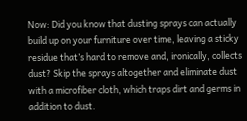Now: Did you know that dusting sprays can actually build up on your furniture over time, leaving a sticky residue that’s hard to remove and, ironically, collects dust? Skip the sprays altogether and eliminate dust with a microfiber cloth, which traps dirt and germs in addition to dust.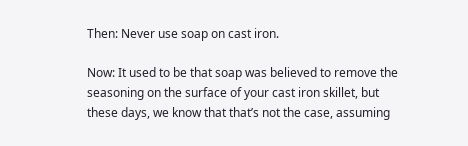Then: Never use soap on cast iron.

Now: It used to be that soap was believed to remove the seasoning on the surface of your cast iron skillet, but these days, we know that that’s not the case, assuming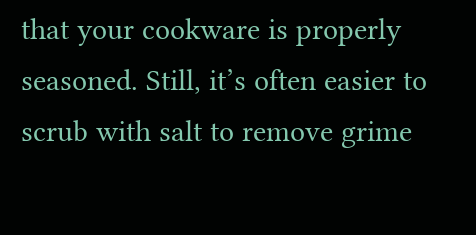that your cookware is properly seasoned. Still, it’s often easier to scrub with salt to remove grime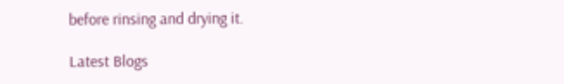before rinsing and drying it.

Latest Blogs